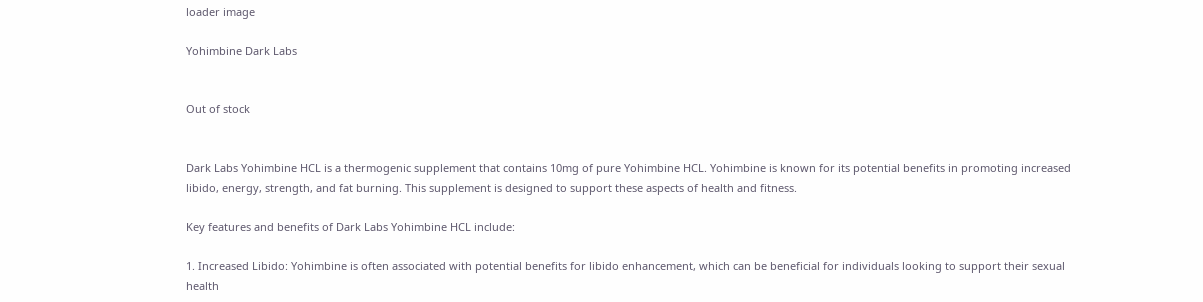loader image

Yohimbine Dark Labs


Out of stock


Dark Labs Yohimbine HCL is a thermogenic supplement that contains 10mg of pure Yohimbine HCL. Yohimbine is known for its potential benefits in promoting increased libido, energy, strength, and fat burning. This supplement is designed to support these aspects of health and fitness.

Key features and benefits of Dark Labs Yohimbine HCL include:

1. Increased Libido: Yohimbine is often associated with potential benefits for libido enhancement, which can be beneficial for individuals looking to support their sexual health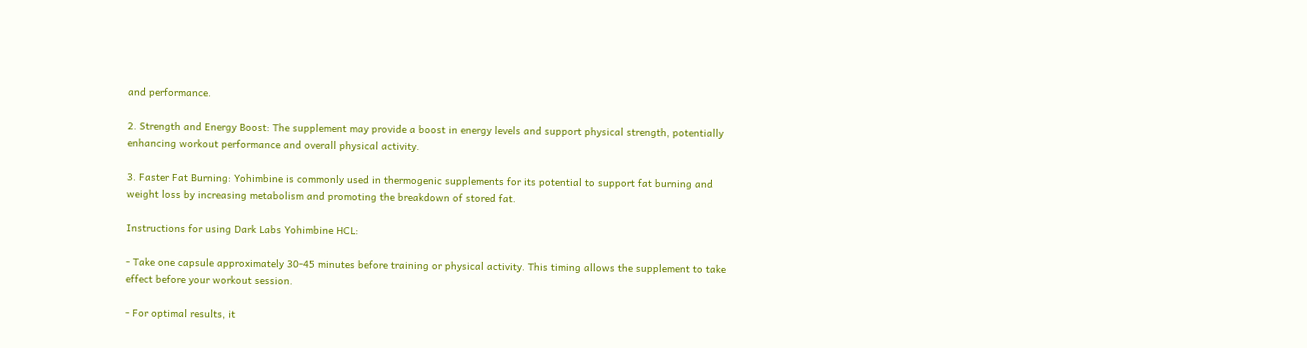and performance.

2. Strength and Energy Boost: The supplement may provide a boost in energy levels and support physical strength, potentially enhancing workout performance and overall physical activity.

3. Faster Fat Burning: Yohimbine is commonly used in thermogenic supplements for its potential to support fat burning and weight loss by increasing metabolism and promoting the breakdown of stored fat.

Instructions for using Dark Labs Yohimbine HCL:

- Take one capsule approximately 30-45 minutes before training or physical activity. This timing allows the supplement to take effect before your workout session.

- For optimal results, it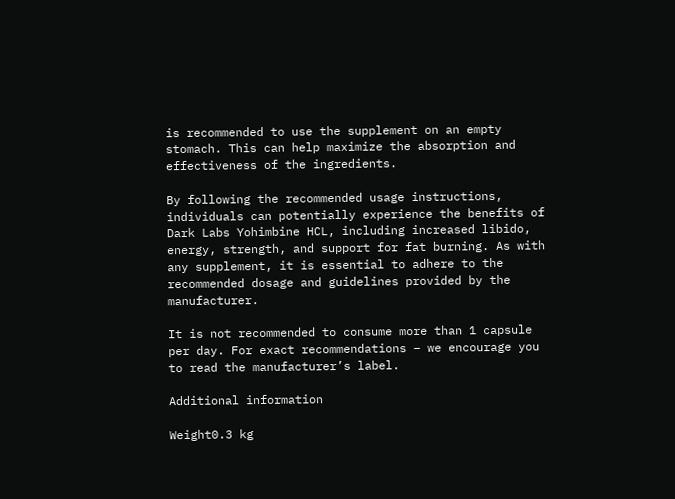is recommended to use the supplement on an empty stomach. This can help maximize the absorption and effectiveness of the ingredients.

By following the recommended usage instructions, individuals can potentially experience the benefits of Dark Labs Yohimbine HCL, including increased libido, energy, strength, and support for fat burning. As with any supplement, it is essential to adhere to the recommended dosage and guidelines provided by the manufacturer.

It is not recommended to consume more than 1 capsule per day. For exact recommendations – we encourage you to read the manufacturer’s label.

Additional information

Weight0.3 kg